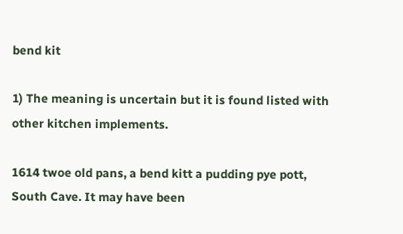bend kit

1) The meaning is uncertain but it is found listed with other kitchen implements.

1614 twoe old pans, a bend kitt a pudding pye pott, South Cave. It may have been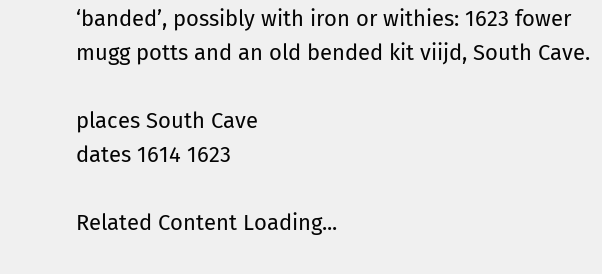‘banded’, possibly with iron or withies: 1623 fower mugg potts and an old bended kit viijd, South Cave.

places South Cave
dates 1614 1623

Related Content Loading...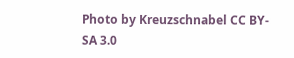Photo by Kreuzschnabel CC BY-SA 3.0